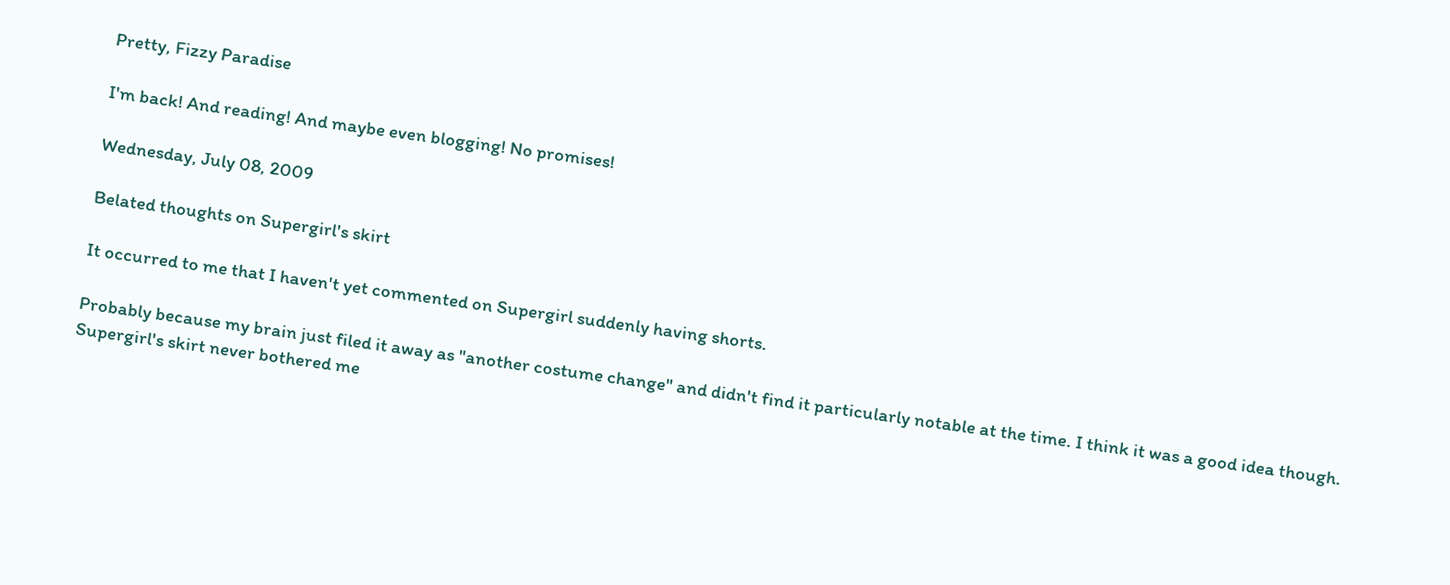Pretty, Fizzy Paradise

I'm back! And reading! And maybe even blogging! No promises!

Wednesday, July 08, 2009

Belated thoughts on Supergirl's skirt

It occurred to me that I haven't yet commented on Supergirl suddenly having shorts.

Probably because my brain just filed it away as "another costume change" and didn't find it particularly notable at the time. I think it was a good idea though. Supergirl's skirt never bothered me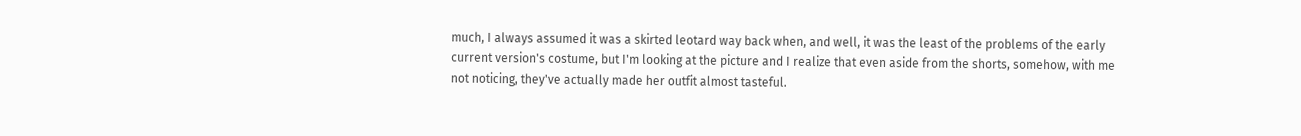much, I always assumed it was a skirted leotard way back when, and well, it was the least of the problems of the early current version's costume, but I'm looking at the picture and I realize that even aside from the shorts, somehow, with me not noticing, they've actually made her outfit almost tasteful.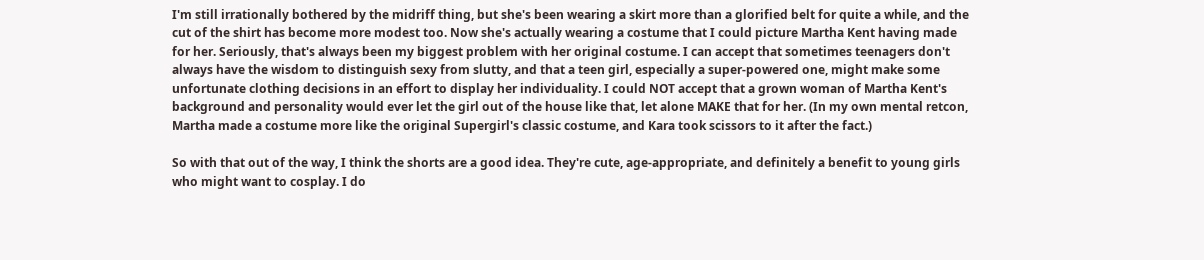I'm still irrationally bothered by the midriff thing, but she's been wearing a skirt more than a glorified belt for quite a while, and the cut of the shirt has become more modest too. Now she's actually wearing a costume that I could picture Martha Kent having made for her. Seriously, that's always been my biggest problem with her original costume. I can accept that sometimes teenagers don't always have the wisdom to distinguish sexy from slutty, and that a teen girl, especially a super-powered one, might make some unfortunate clothing decisions in an effort to display her individuality. I could NOT accept that a grown woman of Martha Kent's background and personality would ever let the girl out of the house like that, let alone MAKE that for her. (In my own mental retcon, Martha made a costume more like the original Supergirl's classic costume, and Kara took scissors to it after the fact.)

So with that out of the way, I think the shorts are a good idea. They're cute, age-appropriate, and definitely a benefit to young girls who might want to cosplay. I do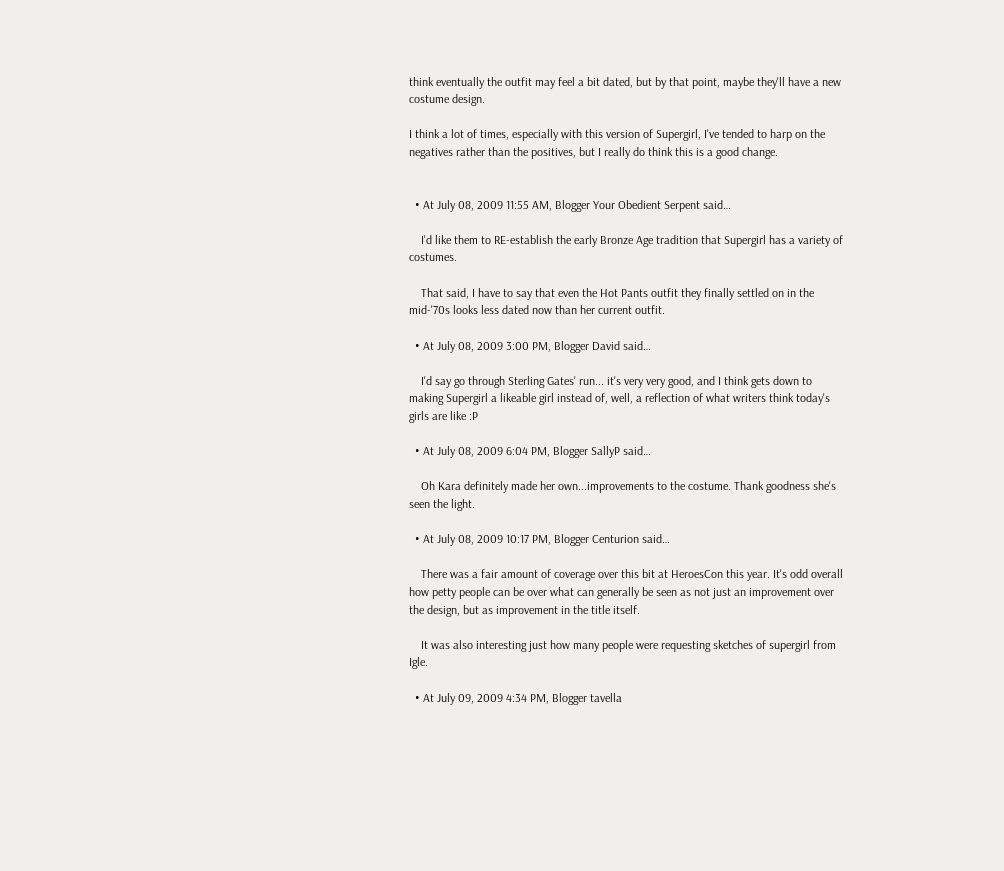think eventually the outfit may feel a bit dated, but by that point, maybe they'll have a new costume design.

I think a lot of times, especially with this version of Supergirl, I've tended to harp on the negatives rather than the positives, but I really do think this is a good change.


  • At July 08, 2009 11:55 AM, Blogger Your Obedient Serpent said…

    I'd like them to RE-establish the early Bronze Age tradition that Supergirl has a variety of costumes.

    That said, I have to say that even the Hot Pants outfit they finally settled on in the mid-'70s looks less dated now than her current outfit.

  • At July 08, 2009 3:00 PM, Blogger David said…

    I'd say go through Sterling Gates' run... it's very very good, and I think gets down to making Supergirl a likeable girl instead of, well, a reflection of what writers think today's girls are like :P

  • At July 08, 2009 6:04 PM, Blogger SallyP said…

    Oh Kara definitely made her own...improvements to the costume. Thank goodness she's seen the light.

  • At July 08, 2009 10:17 PM, Blogger Centurion said…

    There was a fair amount of coverage over this bit at HeroesCon this year. It's odd overall how petty people can be over what can generally be seen as not just an improvement over the design, but as improvement in the title itself.

    It was also interesting just how many people were requesting sketches of supergirl from Igle.

  • At July 09, 2009 4:34 PM, Blogger tavella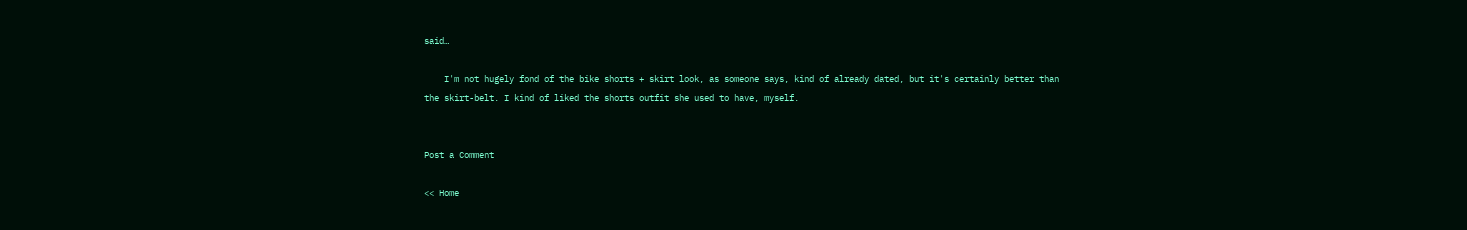said…

    I'm not hugely fond of the bike shorts + skirt look, as someone says, kind of already dated, but it's certainly better than the skirt-belt. I kind of liked the shorts outfit she used to have, myself.


Post a Comment

<< Home